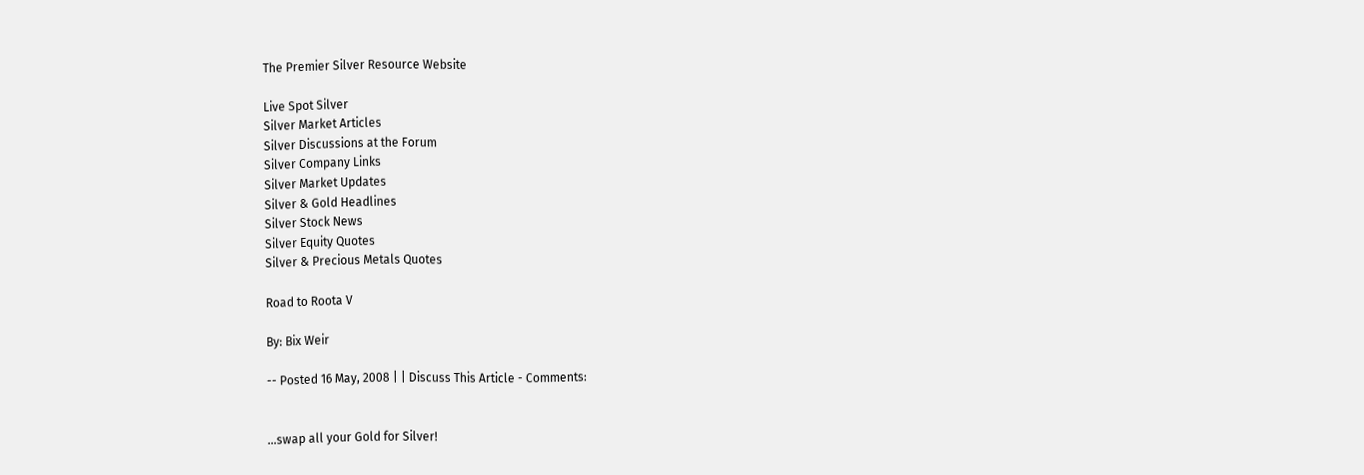The Premier Silver Resource Website

Live Spot Silver
Silver Market Articles
Silver Discussions at the Forum
Silver Company Links
Silver Market Updates
Silver & Gold Headlines
Silver Stock News
Silver Equity Quotes
Silver & Precious Metals Quotes

Road to Roota V

By: Bix Weir

-- Posted 16 May, 2008 | | Discuss This Article - Comments:


…swap all your Gold for Silver!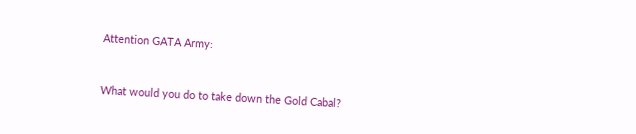Attention GATA Army:


What would you do to take down the Gold Cabal?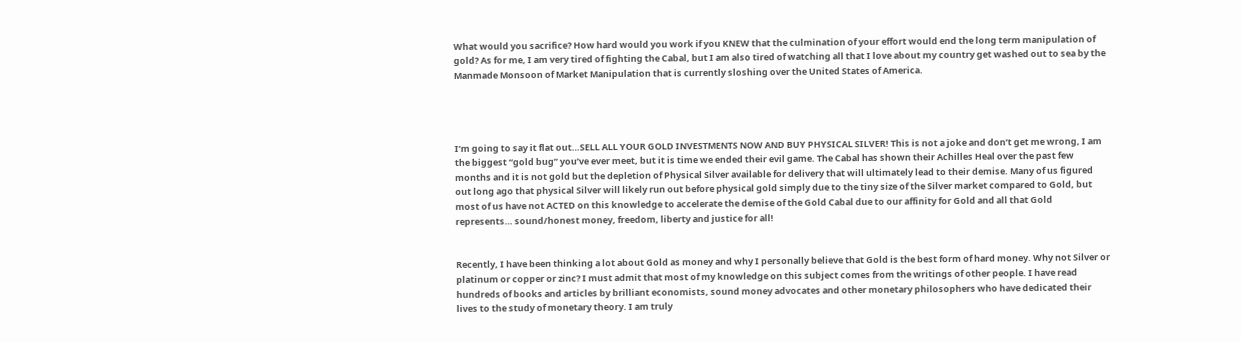What would you sacrifice? How hard would you work if you KNEW that the culmination of your effort would end the long term manipulation of gold? As for me, I am very tired of fighting the Cabal, but I am also tired of watching all that I love about my country get washed out to sea by the Manmade Monsoon of Market Manipulation that is currently sloshing over the United States of America.




I’m going to say it flat out…SELL ALL YOUR GOLD INVESTMENTS NOW AND BUY PHYSICAL SILVER! This is not a joke and don’t get me wrong, I am the biggest “gold bug” you’ve ever meet, but it is time we ended their evil game. The Cabal has shown their Achilles Heal over the past few months and it is not gold but the depletion of Physical Silver available for delivery that will ultimately lead to their demise. Many of us figured out long ago that physical Silver will likely run out before physical gold simply due to the tiny size of the Silver market compared to Gold, but most of us have not ACTED on this knowledge to accelerate the demise of the Gold Cabal due to our affinity for Gold and all that Gold represents… sound/honest money, freedom, liberty and justice for all!


Recently, I have been thinking a lot about Gold as money and why I personally believe that Gold is the best form of hard money. Why not Silver or platinum or copper or zinc? I must admit that most of my knowledge on this subject comes from the writings of other people. I have read hundreds of books and articles by brilliant economists, sound money advocates and other monetary philosophers who have dedicated their lives to the study of monetary theory. I am truly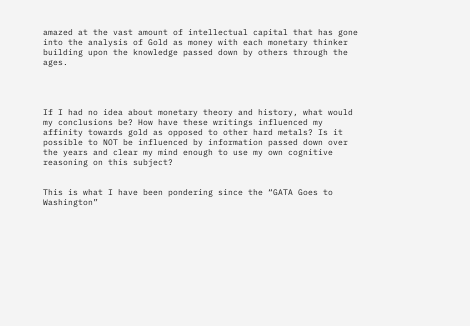amazed at the vast amount of intellectual capital that has gone into the analysis of Gold as money with each monetary thinker building upon the knowledge passed down by others through the ages.




If I had no idea about monetary theory and history, what would my conclusions be? How have these writings influenced my affinity towards gold as opposed to other hard metals? Is it possible to NOT be influenced by information passed down over the years and clear my mind enough to use my own cognitive reasoning on this subject?


This is what I have been pondering since the “GATA Goes to Washington”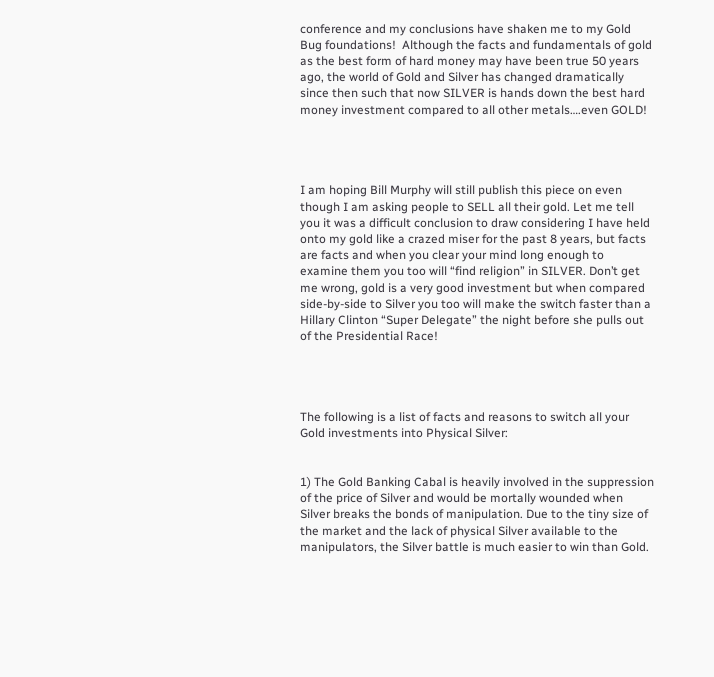conference and my conclusions have shaken me to my Gold Bug foundations!  Although the facts and fundamentals of gold as the best form of hard money may have been true 50 years ago, the world of Gold and Silver has changed dramatically since then such that now SILVER is hands down the best hard money investment compared to all other metals….even GOLD!




I am hoping Bill Murphy will still publish this piece on even though I am asking people to SELL all their gold. Let me tell you it was a difficult conclusion to draw considering I have held onto my gold like a crazed miser for the past 8 years, but facts are facts and when you clear your mind long enough to examine them you too will “find religion” in SILVER. Don’t get me wrong, gold is a very good investment but when compared side-by-side to Silver you too will make the switch faster than a Hillary Clinton “Super Delegate” the night before she pulls out of the Presidential Race!




The following is a list of facts and reasons to switch all your Gold investments into Physical Silver:


1) The Gold Banking Cabal is heavily involved in the suppression of the price of Silver and would be mortally wounded when Silver breaks the bonds of manipulation. Due to the tiny size of the market and the lack of physical Silver available to the manipulators, the Silver battle is much easier to win than Gold.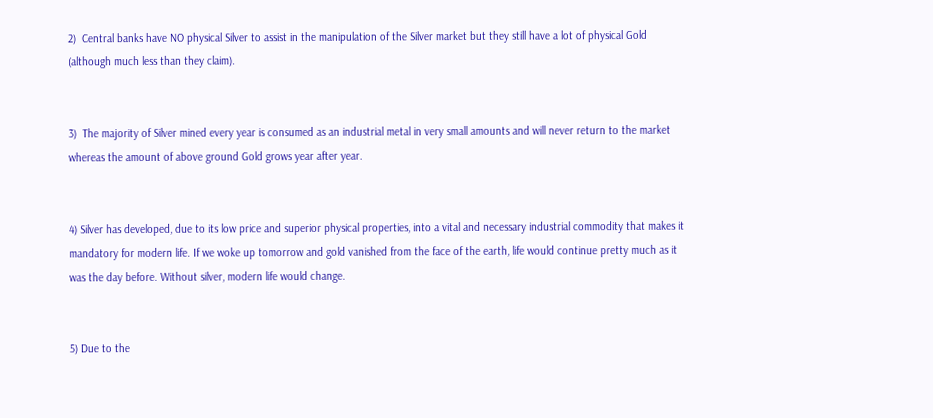2)  Central banks have NO physical Silver to assist in the manipulation of the Silver market but they still have a lot of physical Gold (although much less than they claim).


3)  The majority of Silver mined every year is consumed as an industrial metal in very small amounts and will never return to the market whereas the amount of above ground Gold grows year after year.


4) Silver has developed, due to its low price and superior physical properties, into a vital and necessary industrial commodity that makes it mandatory for modern life. If we woke up tomorrow and gold vanished from the face of the earth, life would continue pretty much as it was the day before. Without silver, modern life would change.


5) Due to the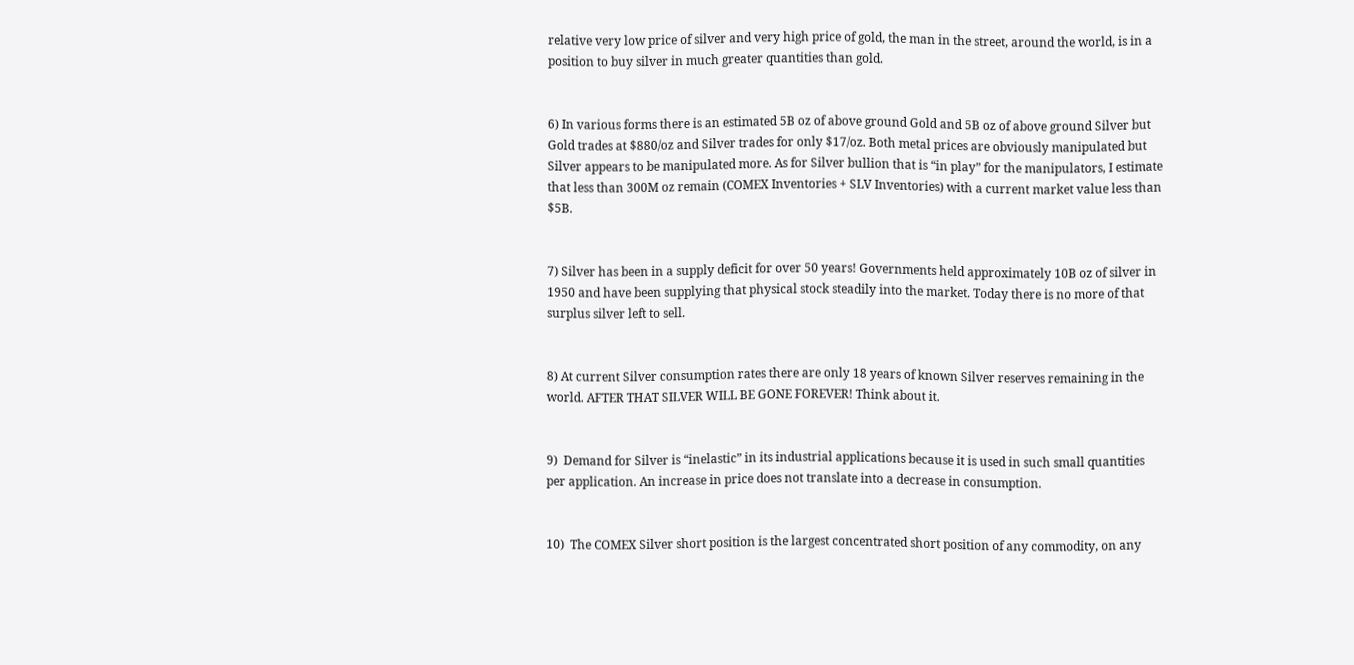relative very low price of silver and very high price of gold, the man in the street, around the world, is in a position to buy silver in much greater quantities than gold.


6) In various forms there is an estimated 5B oz of above ground Gold and 5B oz of above ground Silver but Gold trades at $880/oz and Silver trades for only $17/oz. Both metal prices are obviously manipulated but Silver appears to be manipulated more. As for Silver bullion that is “in play” for the manipulators, I estimate that less than 300M oz remain (COMEX Inventories + SLV Inventories) with a current market value less than $5B.


7) Silver has been in a supply deficit for over 50 years! Governments held approximately 10B oz of silver in 1950 and have been supplying that physical stock steadily into the market. Today there is no more of that surplus silver left to sell.


8) At current Silver consumption rates there are only 18 years of known Silver reserves remaining in the world. AFTER THAT SILVER WILL BE GONE FOREVER! Think about it.


9)  Demand for Silver is “inelastic” in its industrial applications because it is used in such small quantities per application. An increase in price does not translate into a decrease in consumption.


10)  The COMEX Silver short position is the largest concentrated short position of any commodity, on any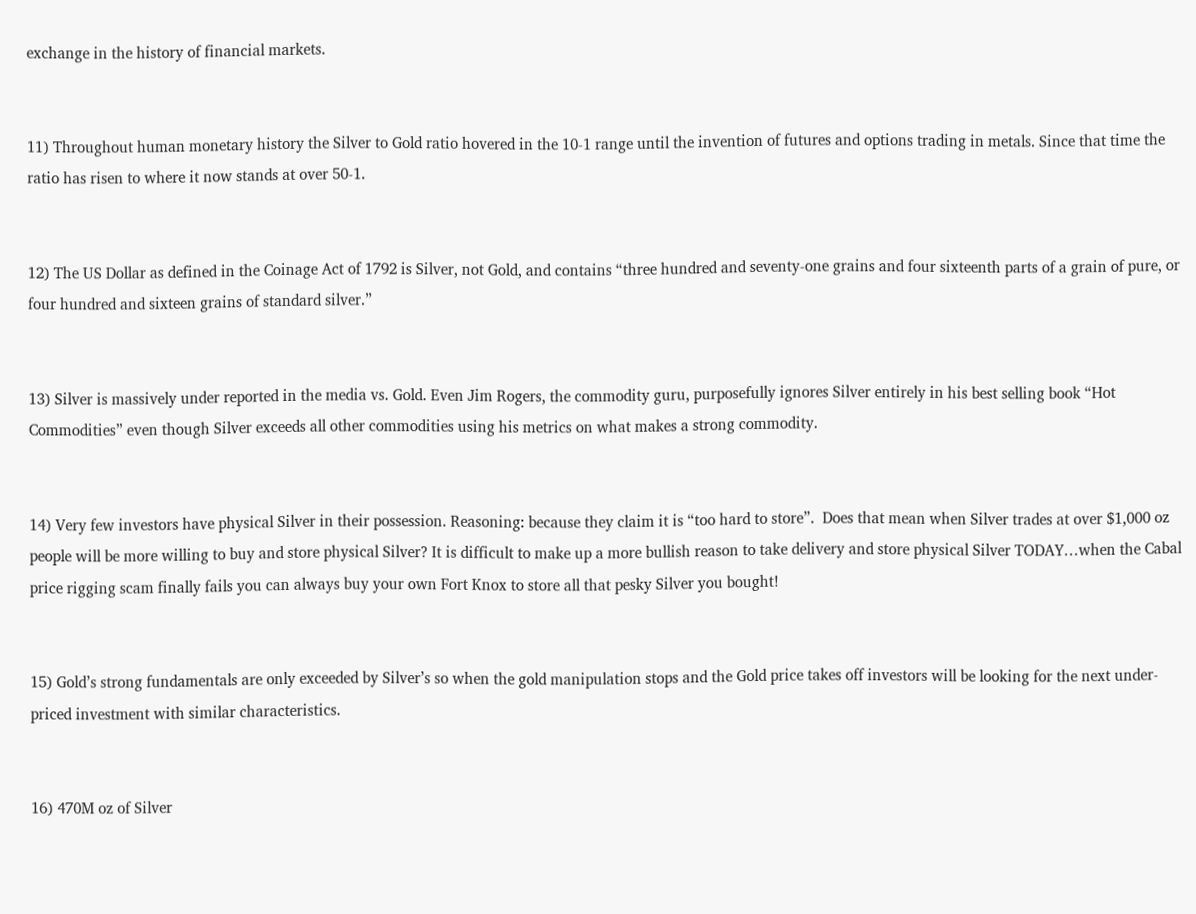exchange in the history of financial markets.


11) Throughout human monetary history the Silver to Gold ratio hovered in the 10-1 range until the invention of futures and options trading in metals. Since that time the ratio has risen to where it now stands at over 50-1.


12) The US Dollar as defined in the Coinage Act of 1792 is Silver, not Gold, and contains “three hundred and seventy-one grains and four sixteenth parts of a grain of pure, or four hundred and sixteen grains of standard silver.”


13) Silver is massively under reported in the media vs. Gold. Even Jim Rogers, the commodity guru, purposefully ignores Silver entirely in his best selling book “Hot Commodities” even though Silver exceeds all other commodities using his metrics on what makes a strong commodity.


14) Very few investors have physical Silver in their possession. Reasoning: because they claim it is “too hard to store”.  Does that mean when Silver trades at over $1,000 oz people will be more willing to buy and store physical Silver? It is difficult to make up a more bullish reason to take delivery and store physical Silver TODAY…when the Cabal price rigging scam finally fails you can always buy your own Fort Knox to store all that pesky Silver you bought!


15) Gold’s strong fundamentals are only exceeded by Silver’s so when the gold manipulation stops and the Gold price takes off investors will be looking for the next under-priced investment with similar characteristics.


16) 470M oz of Silver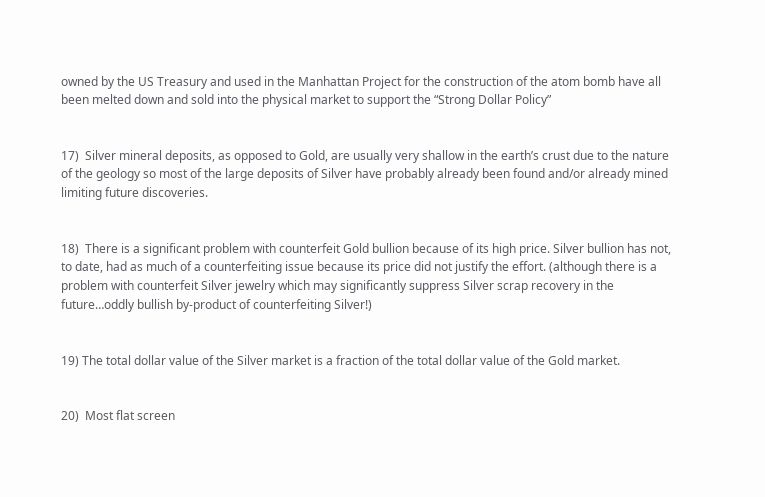owned by the US Treasury and used in the Manhattan Project for the construction of the atom bomb have all been melted down and sold into the physical market to support the “Strong Dollar Policy”


17)  Silver mineral deposits, as opposed to Gold, are usually very shallow in the earth’s crust due to the nature of the geology so most of the large deposits of Silver have probably already been found and/or already mined limiting future discoveries.


18)  There is a significant problem with counterfeit Gold bullion because of its high price. Silver bullion has not, to date, had as much of a counterfeiting issue because its price did not justify the effort. (although there is a problem with counterfeit Silver jewelry which may significantly suppress Silver scrap recovery in the future…oddly bullish by-product of counterfeiting Silver!)


19) The total dollar value of the Silver market is a fraction of the total dollar value of the Gold market.


20)  Most flat screen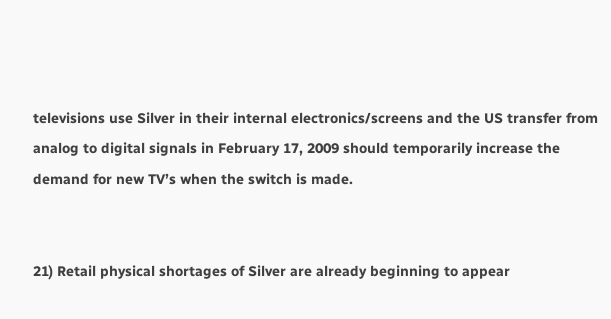televisions use Silver in their internal electronics/screens and the US transfer from analog to digital signals in February 17, 2009 should temporarily increase the demand for new TV’s when the switch is made.


21) Retail physical shortages of Silver are already beginning to appear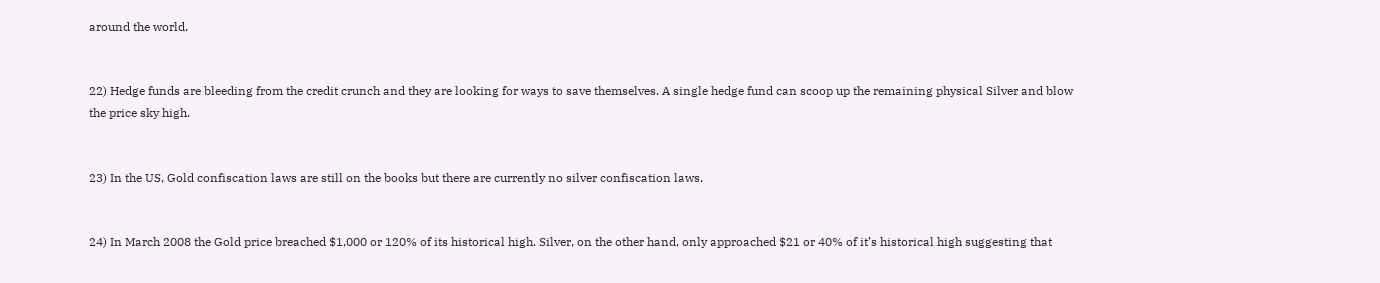around the world.


22) Hedge funds are bleeding from the credit crunch and they are looking for ways to save themselves. A single hedge fund can scoop up the remaining physical Silver and blow the price sky high.


23) In the US, Gold confiscation laws are still on the books but there are currently no silver confiscation laws.


24) In March 2008 the Gold price breached $1,000 or 120% of its historical high. Silver, on the other hand, only approached $21 or 40% of it’s historical high suggesting that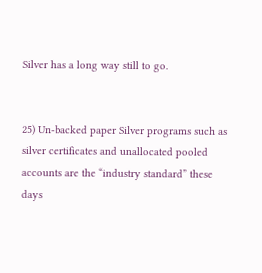Silver has a long way still to go.


25) Un-backed paper Silver programs such as silver certificates and unallocated pooled accounts are the “industry standard” these days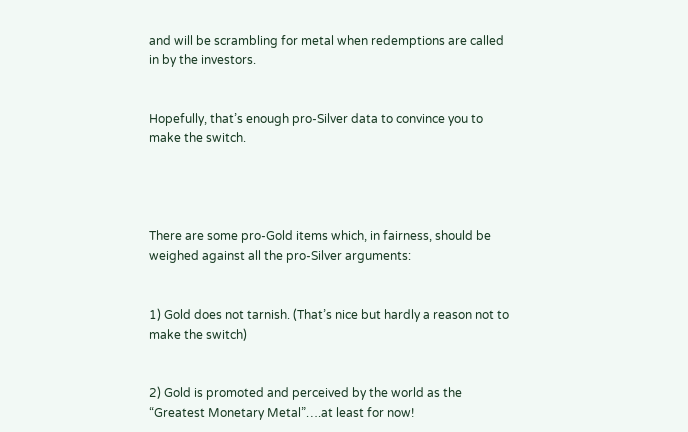and will be scrambling for metal when redemptions are called in by the investors.


Hopefully, that’s enough pro-Silver data to convince you to make the switch.




There are some pro-Gold items which, in fairness, should be weighed against all the pro-Silver arguments:


1) Gold does not tarnish. (That’s nice but hardly a reason not to make the switch)


2) Gold is promoted and perceived by the world as the “Greatest Monetary Metal”….at least for now!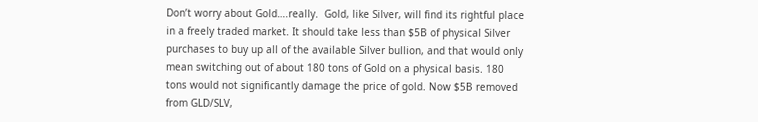Don’t worry about Gold….really.  Gold, like Silver, will find its rightful place in a freely traded market. It should take less than $5B of physical Silver purchases to buy up all of the available Silver bullion, and that would only mean switching out of about 180 tons of Gold on a physical basis. 180 tons would not significantly damage the price of gold. Now $5B removed from GLD/SLV,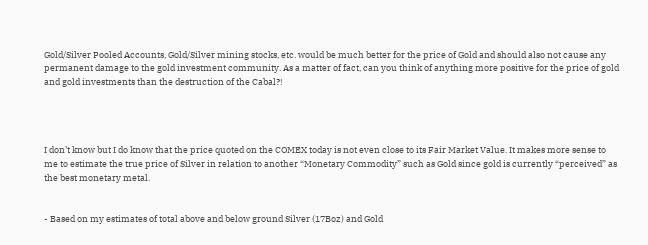Gold/Silver Pooled Accounts, Gold/Silver mining stocks, etc. would be much better for the price of Gold and should also not cause any permanent damage to the gold investment community. As a matter of fact, can you think of anything more positive for the price of gold and gold investments than the destruction of the Cabal?!




I don’t know but I do know that the price quoted on the COMEX today is not even close to its Fair Market Value. It makes more sense to me to estimate the true price of Silver in relation to another “Monetary Commodity” such as Gold since gold is currently “perceived” as the best monetary metal.


- Based on my estimates of total above and below ground Silver (17Boz) and Gold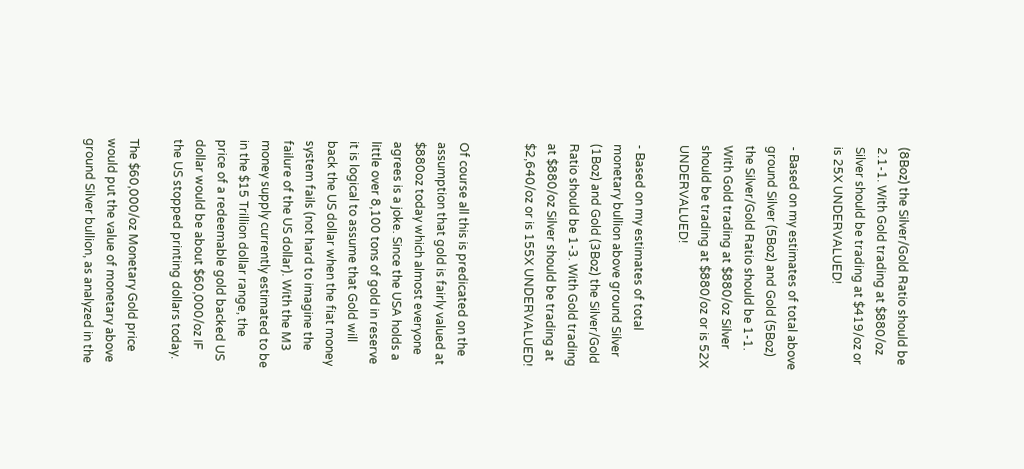(8Boz) the Silver/Gold Ratio should be 2.1-1. With Gold trading at $880/oz Silver should be trading at $419/oz or is 25X UNDERVALUED!

- Based on my estimates of total above ground Silver (5Boz) and Gold (5Boz) the Silver/Gold Ratio should be 1-1. With Gold trading at $880/oz Silver should be trading at $880/oz or is 52X UNDERVALUED!

- Based on my estimates of total monetary bullion above ground Silver (1Boz) and Gold (3Boz) the Silver/Gold Ratio should be 1-3. With Gold trading at $880/oz Silver should be trading at $2,640/oz or is 155X UNDERVALUED!


Of course all this is predicated on the assumption that gold is fairly valued at $880oz today which almost everyone agrees is a joke. Since the USA holds a little over 8,100 tons of gold in reserve it is logical to assume that Gold will back the US dollar when the fiat money system fails (not hard to imagine the failure of the US dollar). With the M3 money supply currently estimated to be in the $15 Trillion dollar range, the price of a redeemable gold backed US dollar would be about $60,000/oz IF the US stopped printing dollars today.

The $60,000/oz Monetary Gold price would put the value of monetary above ground Silver bullion, as analyzed in the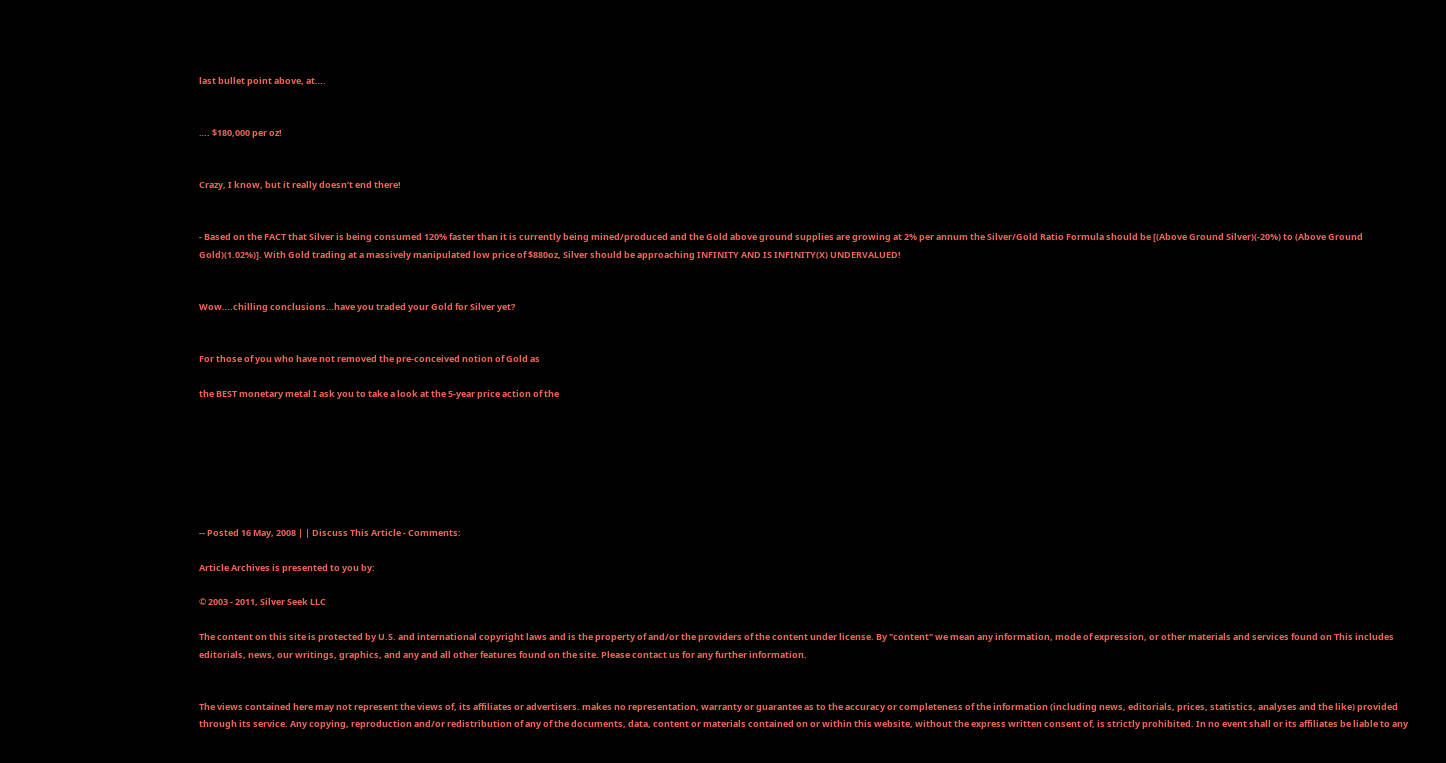last bullet point above, at….


…. $180,000 per oz!


Crazy, I know, but it really doesn’t end there!


- Based on the FACT that Silver is being consumed 120% faster than it is currently being mined/produced and the Gold above ground supplies are growing at 2% per annum the Silver/Gold Ratio Formula should be [(Above Ground Silver)(-20%) to (Above Ground Gold)(1.02%)]. With Gold trading at a massively manipulated low price of $880oz, Silver should be approaching INFINITY AND IS INFINITY(X) UNDERVALUED!


Wow….chilling conclusions…have you traded your Gold for Silver yet?


For those of you who have not removed the pre-conceived notion of Gold as

the BEST monetary metal I ask you to take a look at the 5-year price action of the







-- Posted 16 May, 2008 | | Discuss This Article - Comments:

Article Archives is presented to you by:

© 2003 - 2011, Silver Seek LLC

The content on this site is protected by U.S. and international copyright laws and is the property of and/or the providers of the content under license. By "content" we mean any information, mode of expression, or other materials and services found on This includes editorials, news, our writings, graphics, and any and all other features found on the site. Please contact us for any further information.


The views contained here may not represent the views of, its affiliates or advertisers. makes no representation, warranty or guarantee as to the accuracy or completeness of the information (including news, editorials, prices, statistics, analyses and the like) provided through its service. Any copying, reproduction and/or redistribution of any of the documents, data, content or materials contained on or within this website, without the express written consent of, is strictly prohibited. In no event shall or its affiliates be liable to any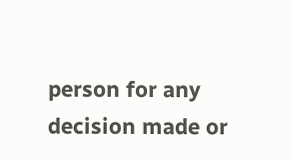person for any decision made or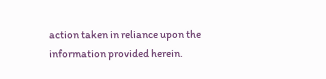action taken in reliance upon the information provided herein.